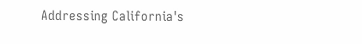Addressing California's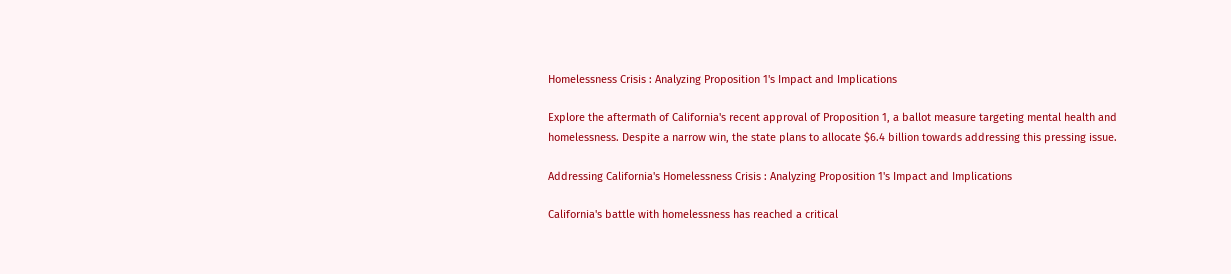Homelessness Crisis : Analyzing Proposition 1's Impact and Implications

Explore the aftermath of California's recent approval of Proposition 1, a ballot measure targeting mental health and homelessness. Despite a narrow win, the state plans to allocate $6.4 billion towards addressing this pressing issue.

Addressing California's Homelessness Crisis : Analyzing Proposition 1's Impact and Implications

California's battle with homelessness has reached a critical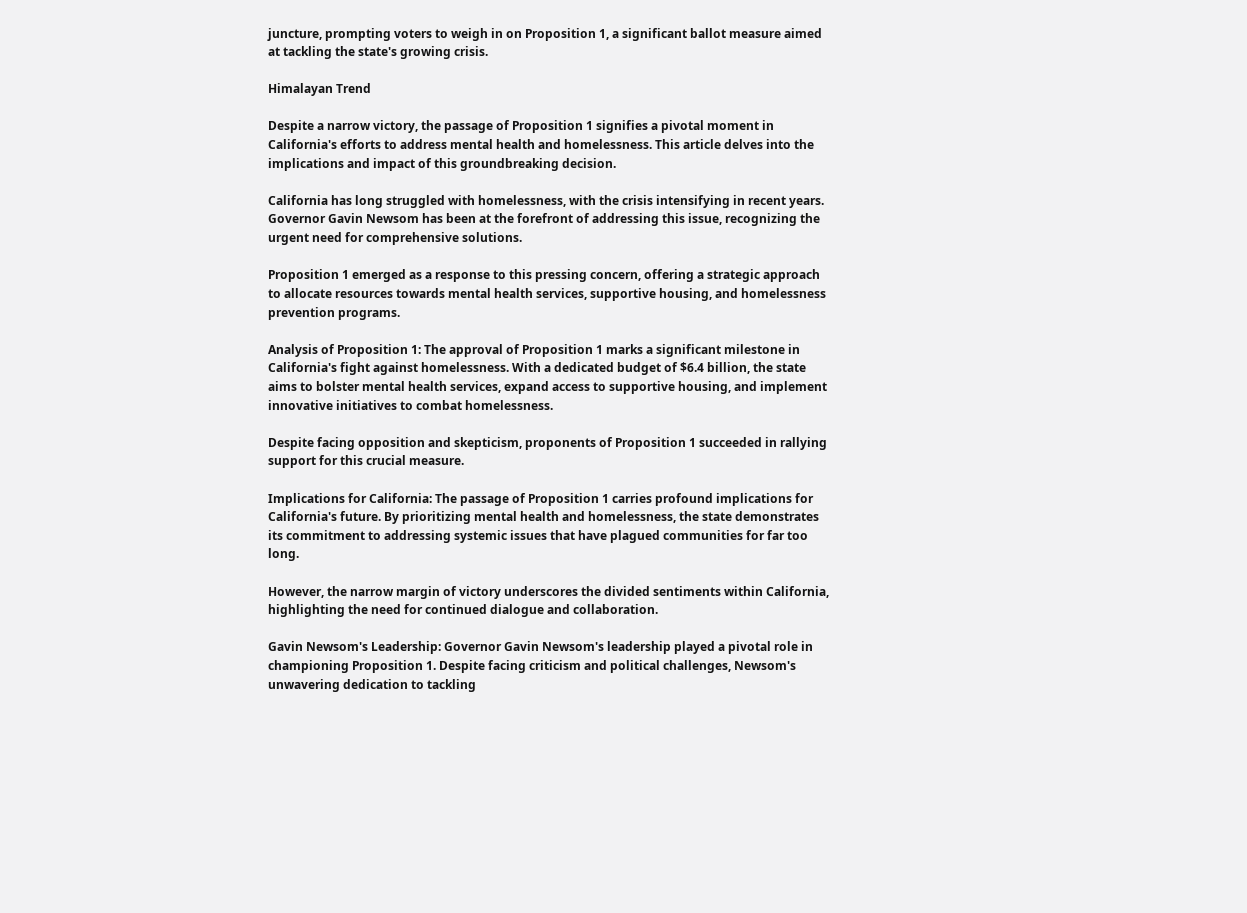juncture, prompting voters to weigh in on Proposition 1, a significant ballot measure aimed at tackling the state's growing crisis.

Himalayan Trend

Despite a narrow victory, the passage of Proposition 1 signifies a pivotal moment in California's efforts to address mental health and homelessness. This article delves into the implications and impact of this groundbreaking decision.

California has long struggled with homelessness, with the crisis intensifying in recent years. Governor Gavin Newsom has been at the forefront of addressing this issue, recognizing the urgent need for comprehensive solutions.

Proposition 1 emerged as a response to this pressing concern, offering a strategic approach to allocate resources towards mental health services, supportive housing, and homelessness prevention programs.

Analysis of Proposition 1: The approval of Proposition 1 marks a significant milestone in California's fight against homelessness. With a dedicated budget of $6.4 billion, the state aims to bolster mental health services, expand access to supportive housing, and implement innovative initiatives to combat homelessness.

Despite facing opposition and skepticism, proponents of Proposition 1 succeeded in rallying support for this crucial measure.

Implications for California: The passage of Proposition 1 carries profound implications for California's future. By prioritizing mental health and homelessness, the state demonstrates its commitment to addressing systemic issues that have plagued communities for far too long.

However, the narrow margin of victory underscores the divided sentiments within California, highlighting the need for continued dialogue and collaboration.

Gavin Newsom's Leadership: Governor Gavin Newsom's leadership played a pivotal role in championing Proposition 1. Despite facing criticism and political challenges, Newsom's unwavering dedication to tackling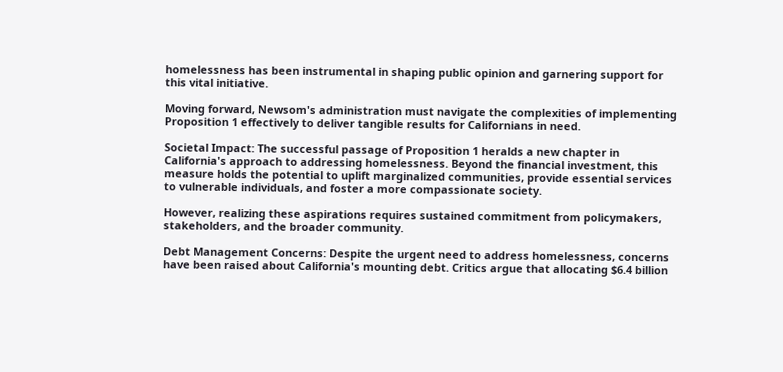homelessness has been instrumental in shaping public opinion and garnering support for this vital initiative.

Moving forward, Newsom's administration must navigate the complexities of implementing Proposition 1 effectively to deliver tangible results for Californians in need.

Societal Impact: The successful passage of Proposition 1 heralds a new chapter in California's approach to addressing homelessness. Beyond the financial investment, this measure holds the potential to uplift marginalized communities, provide essential services to vulnerable individuals, and foster a more compassionate society.

However, realizing these aspirations requires sustained commitment from policymakers, stakeholders, and the broader community.

Debt Management Concerns: Despite the urgent need to address homelessness, concerns have been raised about California's mounting debt. Critics argue that allocating $6.4 billion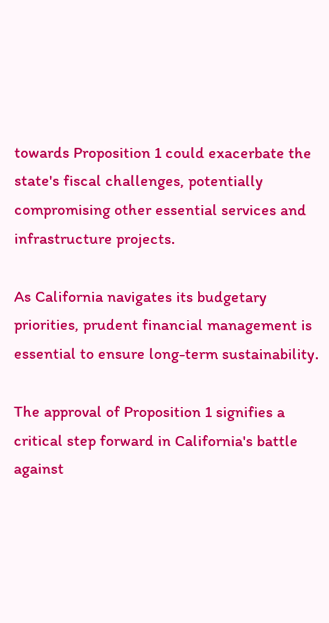towards Proposition 1 could exacerbate the state's fiscal challenges, potentially compromising other essential services and infrastructure projects.

As California navigates its budgetary priorities, prudent financial management is essential to ensure long-term sustainability.

The approval of Proposition 1 signifies a critical step forward in California's battle against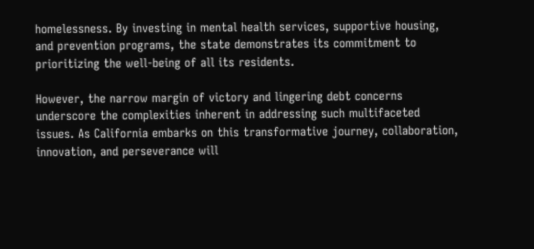homelessness. By investing in mental health services, supportive housing, and prevention programs, the state demonstrates its commitment to prioritizing the well-being of all its residents.

However, the narrow margin of victory and lingering debt concerns underscore the complexities inherent in addressing such multifaceted issues. As California embarks on this transformative journey, collaboration, innovation, and perseverance will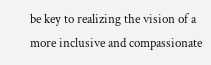be key to realizing the vision of a more inclusive and compassionate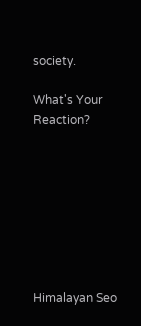society.

What's Your Reaction?








Himalayan Seo